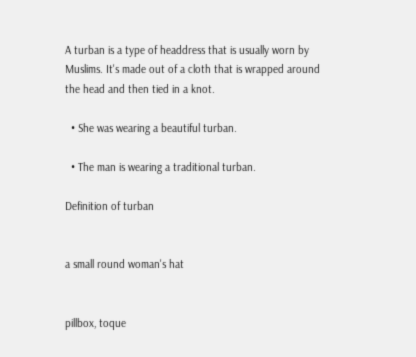A turban is a type of headdress that is usually worn by Muslims. It's made out of a cloth that is wrapped around the head and then tied in a knot.

  • She was wearing a beautiful turban.

  • The man is wearing a traditional turban.

Definition of turban


a small round woman's hat


pillbox, toque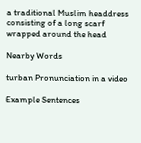a traditional Muslim headdress consisting of a long scarf wrapped around the head

Nearby Words

turban Pronunciation in a video

Example Sentences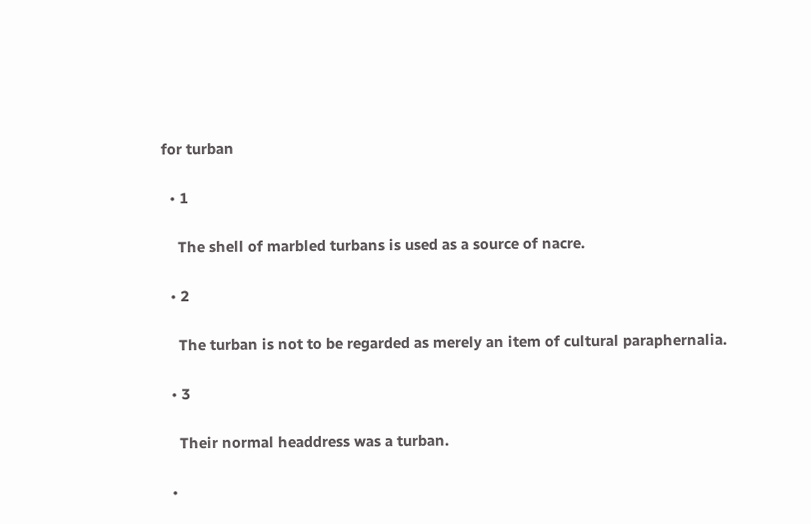for turban

  • 1

    The shell of marbled turbans is used as a source of nacre.

  • 2

    The turban is not to be regarded as merely an item of cultural paraphernalia.

  • 3

    Their normal headdress was a turban.

  •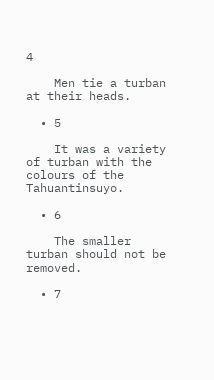4

    Men tie a turban at their heads.

  • 5

    It was a variety of turban with the colours of the Tahuantinsuyo.

  • 6

    The smaller turban should not be removed.

  • 7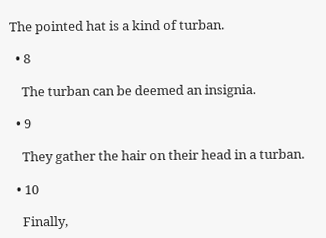The pointed hat is a kind of turban.

  • 8

    The turban can be deemed an insignia.

  • 9

    They gather the hair on their head in a turban.

  • 10

    Finally,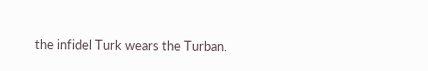the infidel Turk wears the Turban.